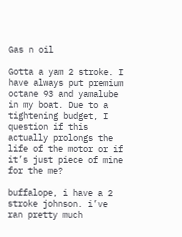Gas n oil

Gotta a yam 2 stroke. I have always put premium octane 93 and yamalube in my boat. Due to a tightening budget, I question if this actually prolongs the life of the motor or if it’s just piece of mine for the me?

buffalope, i have a 2 stroke johnson. i’ve ran pretty much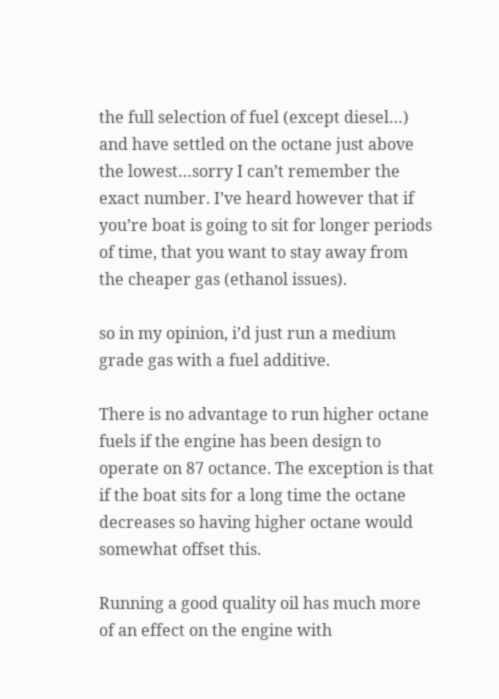the full selection of fuel (except diesel…) and have settled on the octane just above the lowest…sorry I can’t remember the exact number. I’ve heard however that if you’re boat is going to sit for longer periods of time, that you want to stay away from the cheaper gas (ethanol issues).

so in my opinion, i’d just run a medium grade gas with a fuel additive.

There is no advantage to run higher octane fuels if the engine has been design to operate on 87 octance. The exception is that if the boat sits for a long time the octane decreases so having higher octane would somewhat offset this.

Running a good quality oil has much more of an effect on the engine with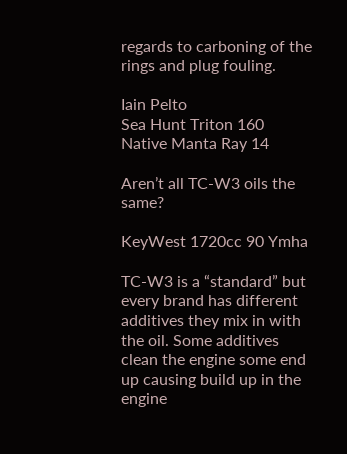regards to carboning of the rings and plug fouling.

Iain Pelto
Sea Hunt Triton 160
Native Manta Ray 14

Aren’t all TC-W3 oils the same?

KeyWest 1720cc 90 Ymha

TC-W3 is a “standard” but every brand has different additives they mix in with the oil. Some additives clean the engine some end up causing build up in the engine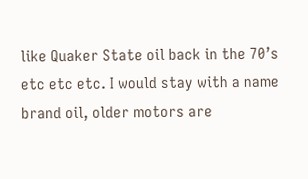like Quaker State oil back in the 70’s etc etc etc. I would stay with a name brand oil, older motors are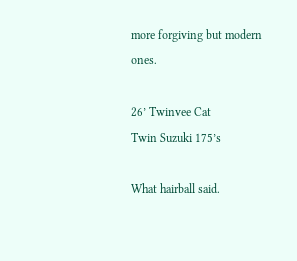more forgiving but modern ones.

26’ Twinvee Cat
Twin Suzuki 175’s

What hairball said.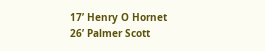17’ Henry O Hornet
26’ Palmer Scott